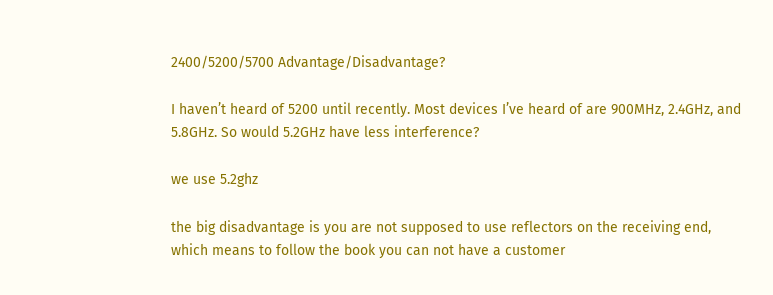2400/5200/5700 Advantage/Disadvantage?

I haven’t heard of 5200 until recently. Most devices I’ve heard of are 900MHz, 2.4GHz, and 5.8GHz. So would 5.2GHz have less interference?

we use 5.2ghz

the big disadvantage is you are not supposed to use reflectors on the receiving end, which means to follow the book you can not have a customer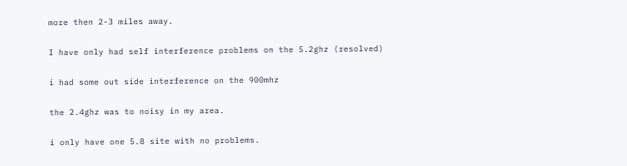more then 2-3 miles away.

I have only had self interference problems on the 5.2ghz (resolved)

i had some out side interference on the 900mhz

the 2.4ghz was to noisy in my area.

i only have one 5.8 site with no problems.